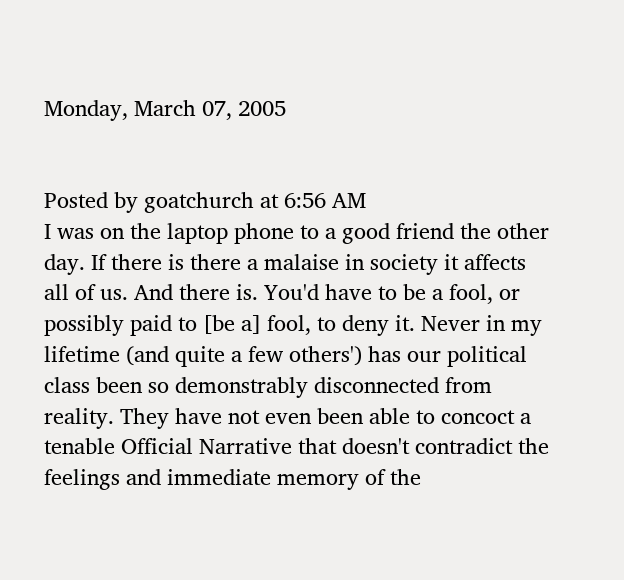Monday, March 07, 2005


Posted by goatchurch at 6:56 AM
I was on the laptop phone to a good friend the other day. If there is there a malaise in society it affects all of us. And there is. You'd have to be a fool, or possibly paid to [be a] fool, to deny it. Never in my lifetime (and quite a few others') has our political class been so demonstrably disconnected from reality. They have not even been able to concoct a tenable Official Narrative that doesn't contradict the feelings and immediate memory of the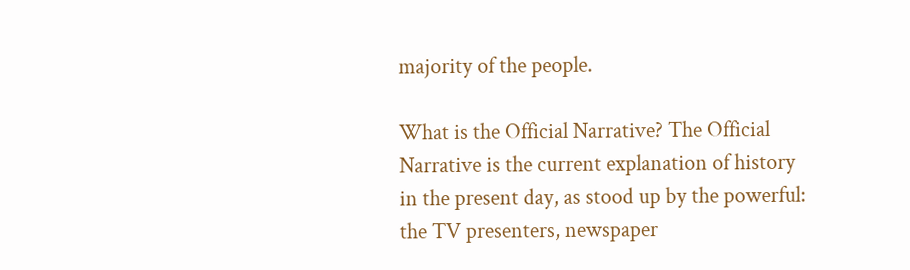majority of the people.

What is the Official Narrative? The Official Narrative is the current explanation of history in the present day, as stood up by the powerful: the TV presenters, newspaper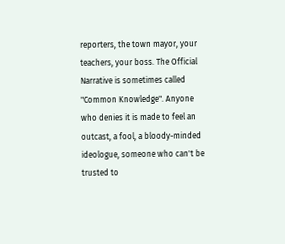reporters, the town mayor, your teachers, your boss. The Official Narrative is sometimes called "Common Knowledge". Anyone who denies it is made to feel an outcast, a fool, a bloody-minded ideologue, someone who can't be trusted to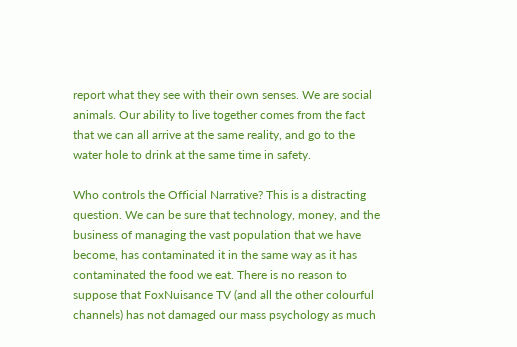report what they see with their own senses. We are social animals. Our ability to live together comes from the fact that we can all arrive at the same reality, and go to the water hole to drink at the same time in safety.

Who controls the Official Narrative? This is a distracting question. We can be sure that technology, money, and the business of managing the vast population that we have become, has contaminated it in the same way as it has contaminated the food we eat. There is no reason to suppose that FoxNuisance TV (and all the other colourful channels) has not damaged our mass psychology as much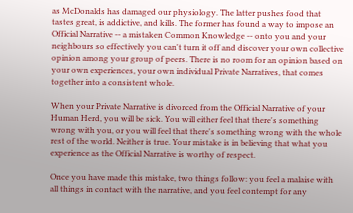as McDonalds has damaged our physiology. The latter pushes food that tastes great, is addictive, and kills. The former has found a way to impose an Official Narrative -- a mistaken Common Knowledge -- onto you and your neighbours so effectively you can't turn it off and discover your own collective opinion among your group of peers. There is no room for an opinion based on your own experiences, your own individual Private Narratives, that comes together into a consistent whole.

When your Private Narrative is divorced from the Official Narrative of your Human Herd, you will be sick. You will either feel that there's something wrong with you, or you will feel that there's something wrong with the whole rest of the world. Neither is true. Your mistake is in believing that what you experience as the Official Narrative is worthy of respect.

Once you have made this mistake, two things follow: you feel a malaise with all things in contact with the narrative, and you feel contempt for any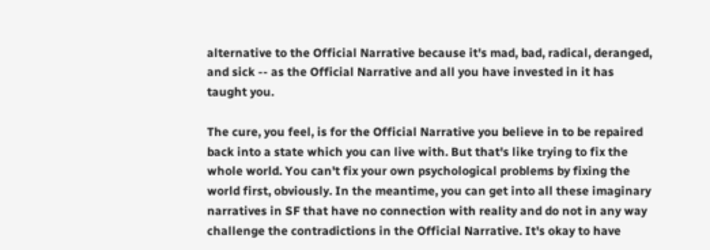alternative to the Official Narrative because it's mad, bad, radical, deranged, and sick -- as the Official Narrative and all you have invested in it has taught you.

The cure, you feel, is for the Official Narrative you believe in to be repaired back into a state which you can live with. But that's like trying to fix the whole world. You can't fix your own psychological problems by fixing the world first, obviously. In the meantime, you can get into all these imaginary narratives in SF that have no connection with reality and do not in any way challenge the contradictions in the Official Narrative. It's okay to have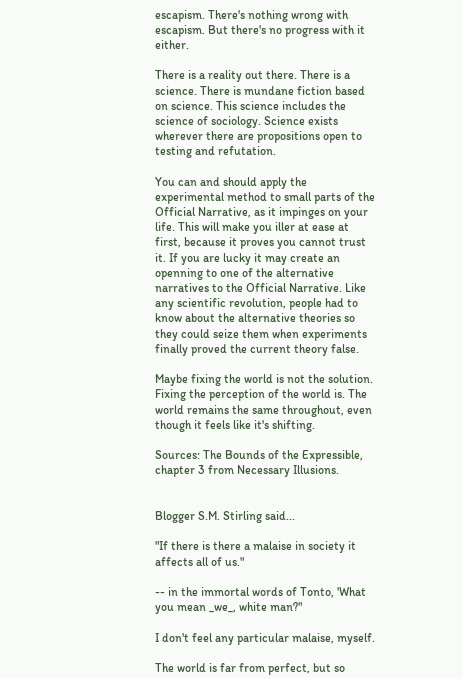escapism. There's nothing wrong with escapism. But there's no progress with it either.

There is a reality out there. There is a science. There is mundane fiction based on science. This science includes the science of sociology. Science exists wherever there are propositions open to testing and refutation.

You can and should apply the experimental method to small parts of the Official Narrative, as it impinges on your life. This will make you iller at ease at first, because it proves you cannot trust it. If you are lucky it may create an openning to one of the alternative narratives to the Official Narrative. Like any scientific revolution, people had to know about the alternative theories so they could seize them when experiments finally proved the current theory false.

Maybe fixing the world is not the solution. Fixing the perception of the world is. The world remains the same throughout, even though it feels like it's shifting.

Sources: The Bounds of the Expressible, chapter 3 from Necessary Illusions.


Blogger S.M. Stirling said...

"If there is there a malaise in society it affects all of us."

-- in the immortal words of Tonto, 'What you mean _we_, white man?"

I don't feel any particular malaise, myself.

The world is far from perfect, but so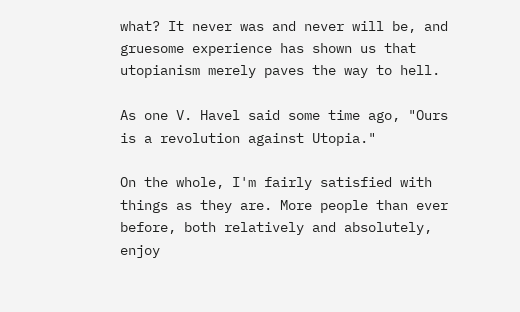what? It never was and never will be, and gruesome experience has shown us that utopianism merely paves the way to hell.

As one V. Havel said some time ago, "Ours is a revolution against Utopia."

On the whole, I'm fairly satisfied with things as they are. More people than ever before, both relatively and absolutely, enjoy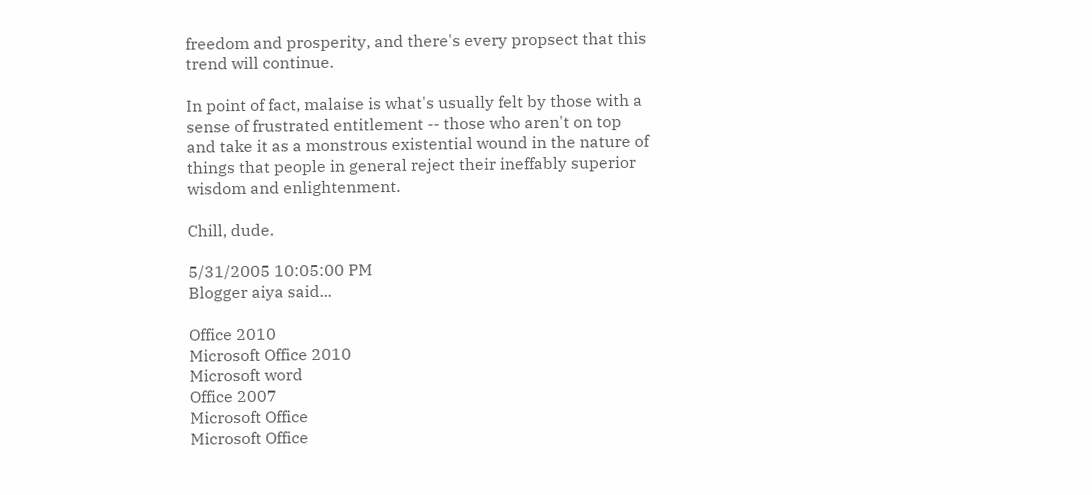freedom and prosperity, and there's every propsect that this trend will continue.

In point of fact, malaise is what's usually felt by those with a sense of frustrated entitlement -- those who aren't on top and take it as a monstrous existential wound in the nature of things that people in general reject their ineffably superior wisdom and enlightenment.

Chill, dude.

5/31/2005 10:05:00 PM
Blogger aiya said...

Office 2010
Microsoft Office 2010
Microsoft word
Office 2007
Microsoft Office
Microsoft Office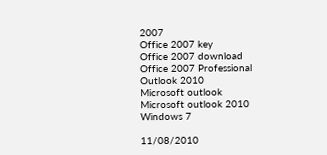2007
Office 2007 key
Office 2007 download
Office 2007 Professional
Outlook 2010
Microsoft outlook
Microsoft outlook 2010
Windows 7

11/08/2010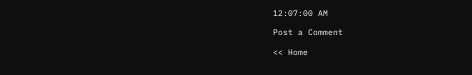12:07:00 AM

Post a Comment

<< Home